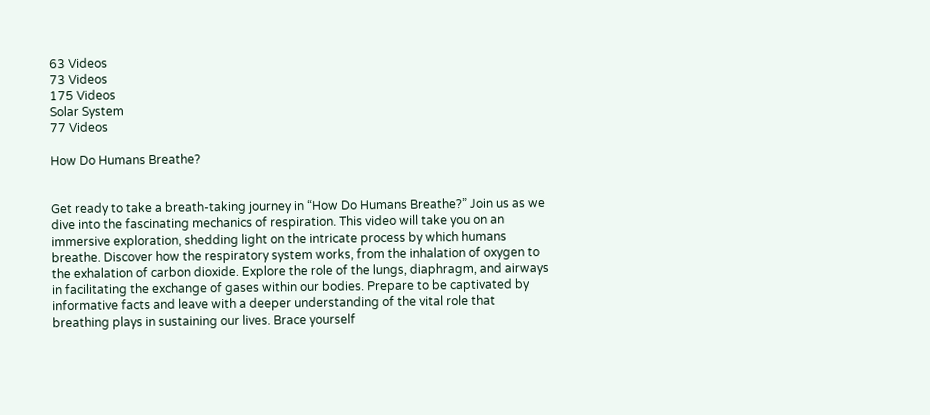63 Videos
73 Videos
175 Videos
Solar System
77 Videos

How Do Humans Breathe?


Get ready to take a breath-taking journey in “How Do Humans Breathe?” Join us as we dive into the fascinating mechanics of respiration. This video will take you on an immersive exploration, shedding light on the intricate process by which humans breathe. Discover how the respiratory system works, from the inhalation of oxygen to the exhalation of carbon dioxide. Explore the role of the lungs, diaphragm, and airways in facilitating the exchange of gases within our bodies. Prepare to be captivated by informative facts and leave with a deeper understanding of the vital role that breathing plays in sustaining our lives. Brace yourself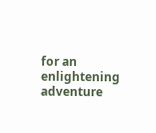for an enlightening adventure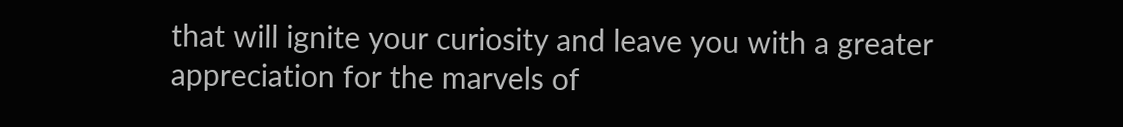that will ignite your curiosity and leave you with a greater appreciation for the marvels of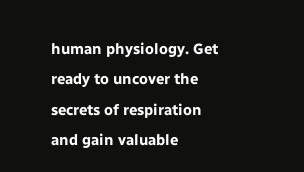human physiology. Get ready to uncover the secrets of respiration and gain valuable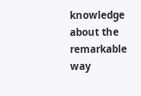knowledge about the remarkable way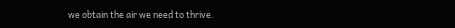we obtain the air we need to thrive.